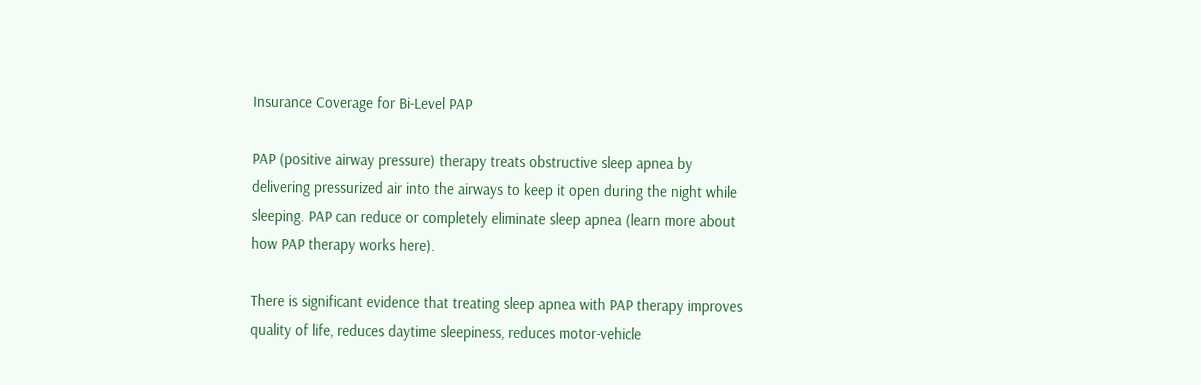Insurance Coverage for Bi-Level PAP

PAP (positive airway pressure) therapy treats obstructive sleep apnea by delivering pressurized air into the airways to keep it open during the night while sleeping. PAP can reduce or completely eliminate sleep apnea (learn more about how PAP therapy works here).

There is significant evidence that treating sleep apnea with PAP therapy improves quality of life, reduces daytime sleepiness, reduces motor-vehicle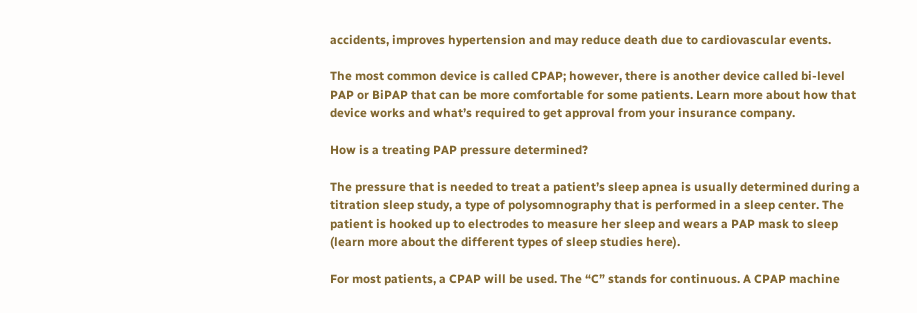accidents, improves hypertension and may reduce death due to cardiovascular events.

The most common device is called CPAP; however, there is another device called bi-level PAP or BiPAP that can be more comfortable for some patients. Learn more about how that device works and what’s required to get approval from your insurance company.

How is a treating PAP pressure determined?

The pressure that is needed to treat a patient’s sleep apnea is usually determined during a titration sleep study, a type of polysomnography that is performed in a sleep center. The patient is hooked up to electrodes to measure her sleep and wears a PAP mask to sleep (learn more about the different types of sleep studies here).

For most patients, a CPAP will be used. The “C” stands for continuous. A CPAP machine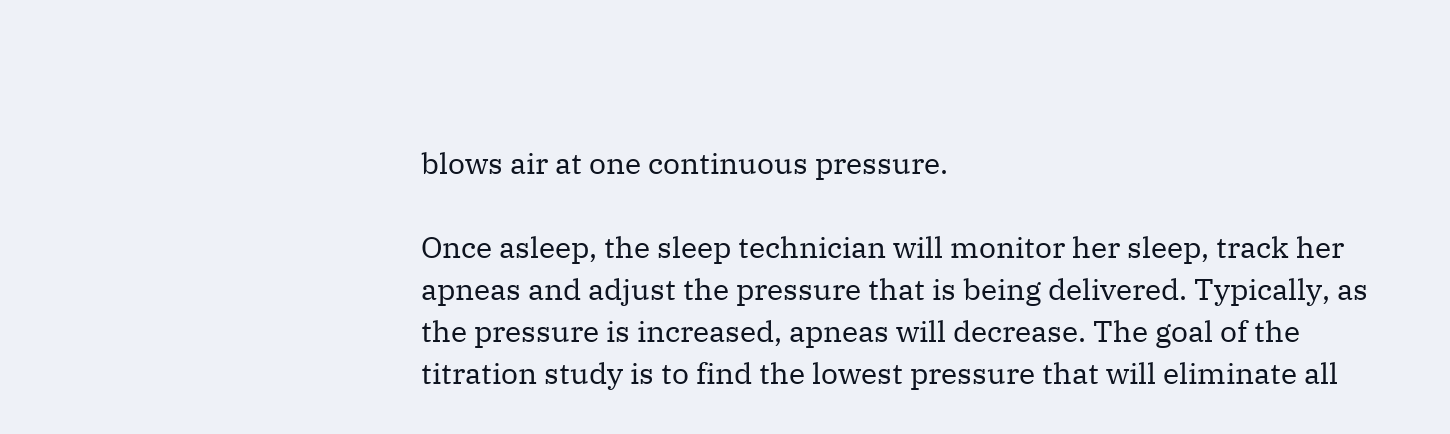blows air at one continuous pressure.

Once asleep, the sleep technician will monitor her sleep, track her apneas and adjust the pressure that is being delivered. Typically, as the pressure is increased, apneas will decrease. The goal of the titration study is to find the lowest pressure that will eliminate all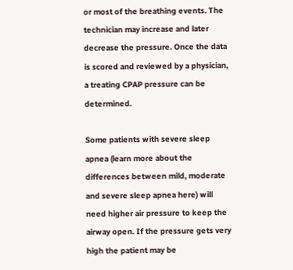or most of the breathing events. The technician may increase and later decrease the pressure. Once the data is scored and reviewed by a physician, a treating CPAP pressure can be determined.

Some patients with severe sleep apnea (learn more about the differences between mild, moderate and severe sleep apnea here) will need higher air pressure to keep the airway open. If the pressure gets very high the patient may be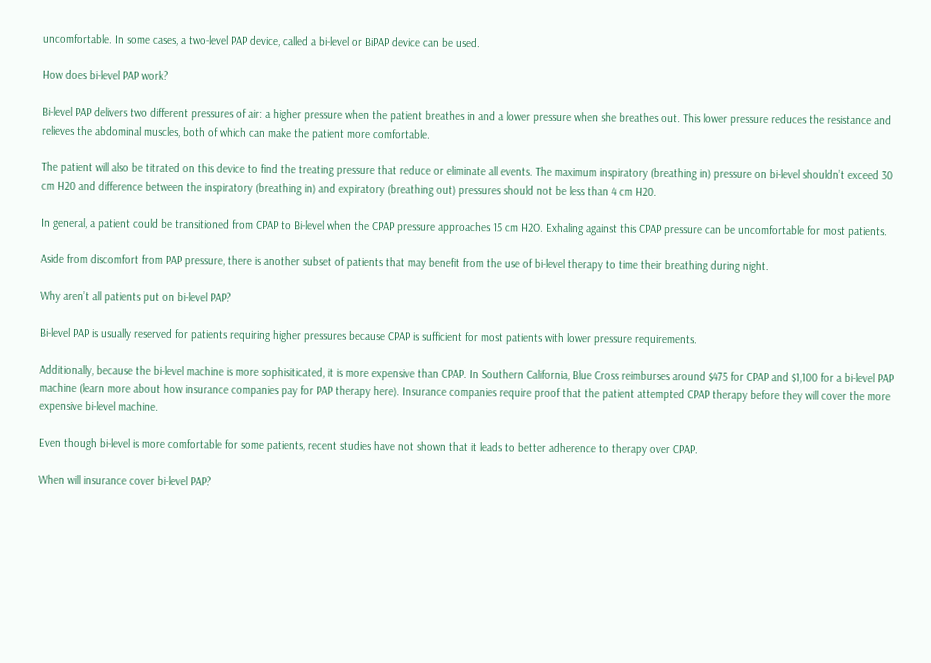uncomfortable. In some cases, a two-level PAP device, called a bi-level or BiPAP device can be used.

How does bi-level PAP work?

Bi-level PAP delivers two different pressures of air: a higher pressure when the patient breathes in and a lower pressure when she breathes out. This lower pressure reduces the resistance and relieves the abdominal muscles, both of which can make the patient more comfortable.

The patient will also be titrated on this device to find the treating pressure that reduce or eliminate all events. The maximum inspiratory (breathing in) pressure on bi-level shouldn’t exceed 30 cm H20 and difference between the inspiratory (breathing in) and expiratory (breathing out) pressures should not be less than 4 cm H20.

In general, a patient could be transitioned from CPAP to Bi-level when the CPAP pressure approaches 15 cm H2O. Exhaling against this CPAP pressure can be uncomfortable for most patients.

Aside from discomfort from PAP pressure, there is another subset of patients that may benefit from the use of bi-level therapy to time their breathing during night.

Why aren’t all patients put on bi-level PAP?

Bi-level PAP is usually reserved for patients requiring higher pressures because CPAP is sufficient for most patients with lower pressure requirements.

Additionally, because the bi-level machine is more sophisiticated, it is more expensive than CPAP. In Southern California, Blue Cross reimburses around $475 for CPAP and $1,100 for a bi-level PAP machine (learn more about how insurance companies pay for PAP therapy here). Insurance companies require proof that the patient attempted CPAP therapy before they will cover the more expensive bi-level machine.

Even though bi-level is more comfortable for some patients, recent studies have not shown that it leads to better adherence to therapy over CPAP.

When will insurance cover bi-level PAP?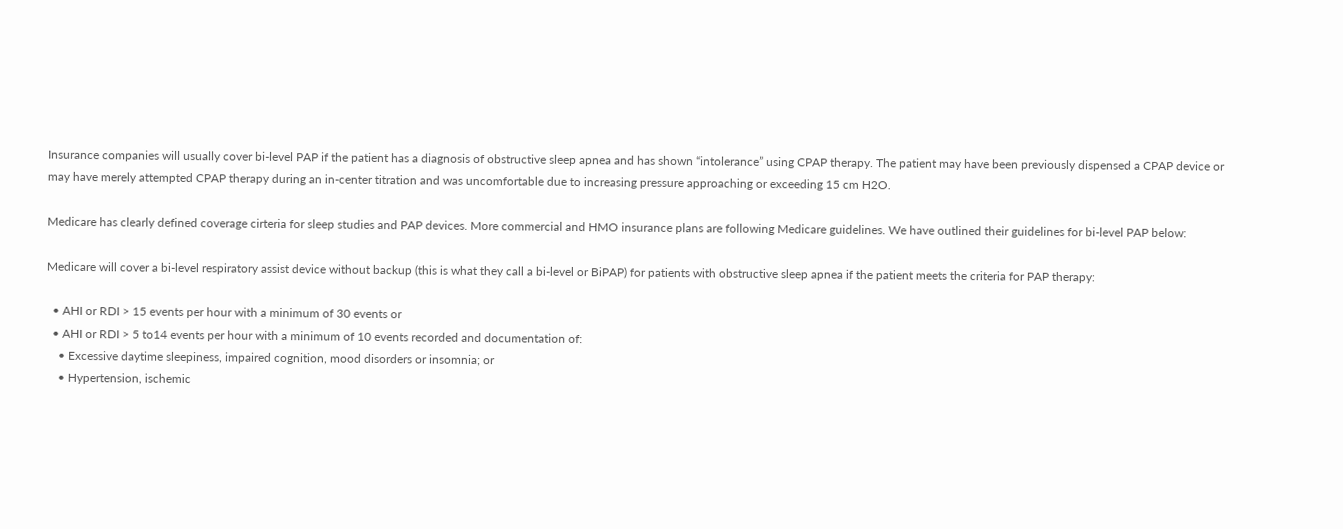Insurance companies will usually cover bi-level PAP if the patient has a diagnosis of obstructive sleep apnea and has shown “intolerance” using CPAP therapy. The patient may have been previously dispensed a CPAP device or may have merely attempted CPAP therapy during an in-center titration and was uncomfortable due to increasing pressure approaching or exceeding 15 cm H2O.

Medicare has clearly defined coverage cirteria for sleep studies and PAP devices. More commercial and HMO insurance plans are following Medicare guidelines. We have outlined their guidelines for bi-level PAP below:

Medicare will cover a bi-level respiratory assist device without backup (this is what they call a bi-level or BiPAP) for patients with obstructive sleep apnea if the patient meets the criteria for PAP therapy:

  • AHI or RDI > 15 events per hour with a minimum of 30 events or
  • AHI or RDI > 5 to14 events per hour with a minimum of 10 events recorded and documentation of:
    • Excessive daytime sleepiness, impaired cognition, mood disorders or insomnia; or
    • Hypertension, ischemic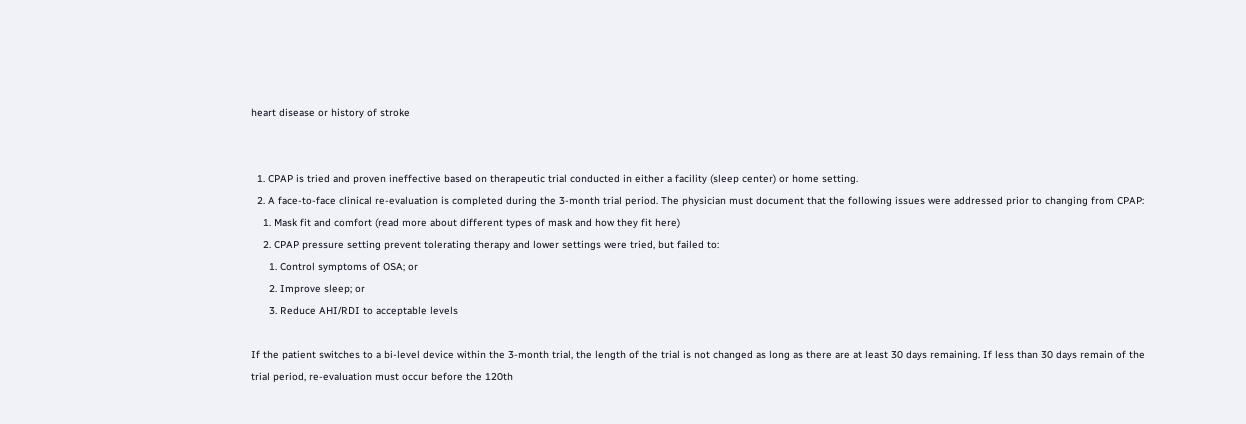heart disease or history of stroke


  1. CPAP is tried and proven ineffective based on therapeutic trial conducted in either a facility (sleep center) or home setting.
  2. A face-to-face clinical re-evaluation is completed during the 3-month trial period. The physician must document that the following issues were addressed prior to changing from CPAP:
    1. Mask fit and comfort (read more about different types of mask and how they fit here)
    2. CPAP pressure setting prevent tolerating therapy and lower settings were tried, but failed to:
      1. Control symptoms of OSA; or
      2. Improve sleep; or
      3. Reduce AHI/RDI to acceptable levels

If the patient switches to a bi-level device within the 3-month trial, the length of the trial is not changed as long as there are at least 30 days remaining. If less than 30 days remain of the trial period, re-evaluation must occur before the 120th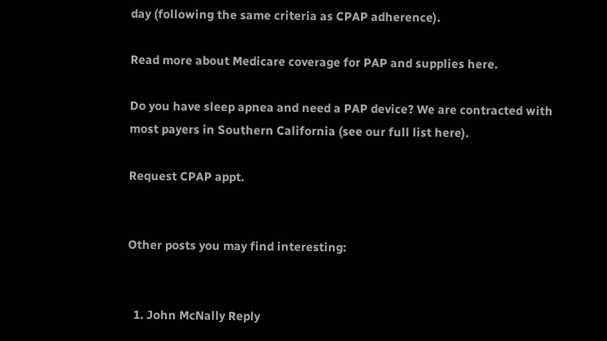day (following the same criteria as CPAP adherence).

Read more about Medicare coverage for PAP and supplies here.

Do you have sleep apnea and need a PAP device? We are contracted with most payers in Southern California (see our full list here).

Request CPAP appt.


Other posts you may find interesting:


  1. John McNally Reply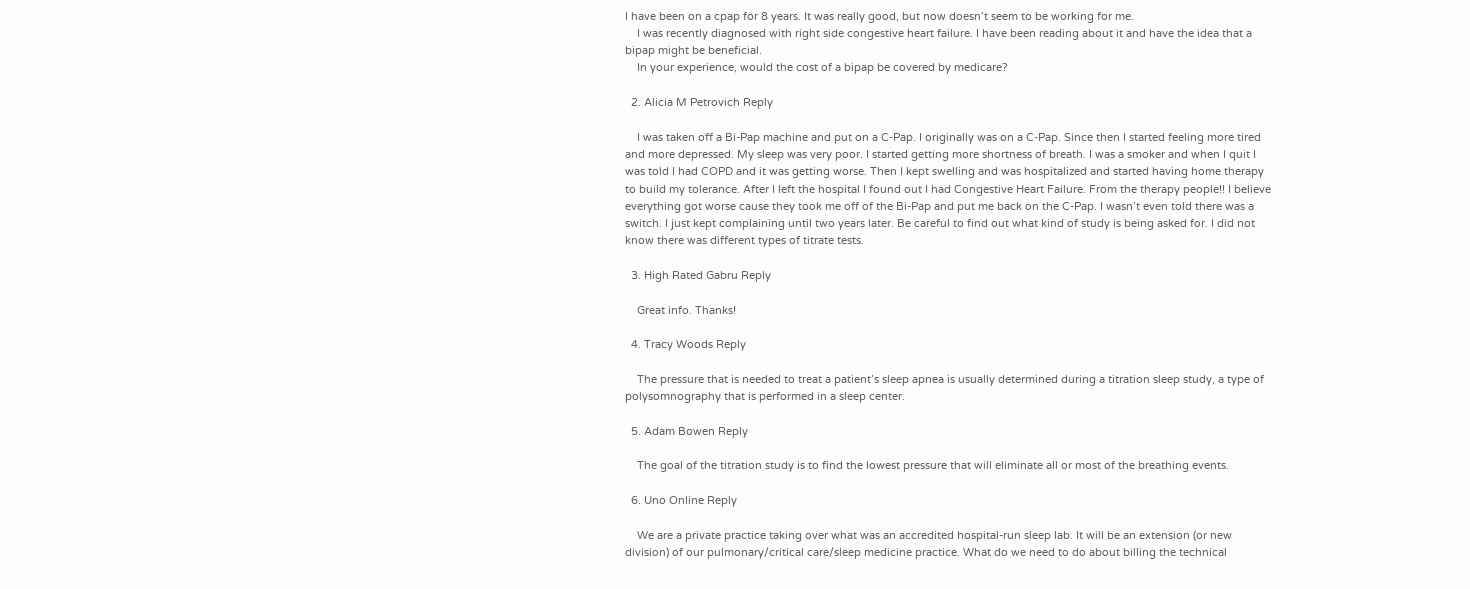I have been on a cpap for 8 years. It was really good, but now doesn’t seem to be working for me.
    I was recently diagnosed with right side congestive heart failure. I have been reading about it and have the idea that a bipap might be beneficial.
    In your experience, would the cost of a bipap be covered by medicare?

  2. Alicia M Petrovich Reply

    I was taken off a Bi-Pap machine and put on a C-Pap. I originally was on a C-Pap. Since then I started feeling more tired and more depressed. My sleep was very poor. I started getting more shortness of breath. I was a smoker and when I quit I was told I had COPD and it was getting worse. Then I kept swelling and was hospitalized and started having home therapy to build my tolerance. After I left the hospital I found out I had Congestive Heart Failure. From the therapy people!! I believe everything got worse cause they took me off of the Bi-Pap and put me back on the C-Pap. I wasn’t even told there was a switch. I just kept complaining until two years later. Be careful to find out what kind of study is being asked for. I did not know there was different types of titrate tests.

  3. High Rated Gabru Reply

    Great info. Thanks!

  4. Tracy Woods Reply

    The pressure that is needed to treat a patient’s sleep apnea is usually determined during a titration sleep study, a type of polysomnography that is performed in a sleep center.

  5. Adam Bowen Reply

    The goal of the titration study is to find the lowest pressure that will eliminate all or most of the breathing events.

  6. Uno Online Reply

    We are a private practice taking over what was an accredited hospital-run sleep lab. It will be an extension (or new division) of our pulmonary/critical care/sleep medicine practice. What do we need to do about billing the technical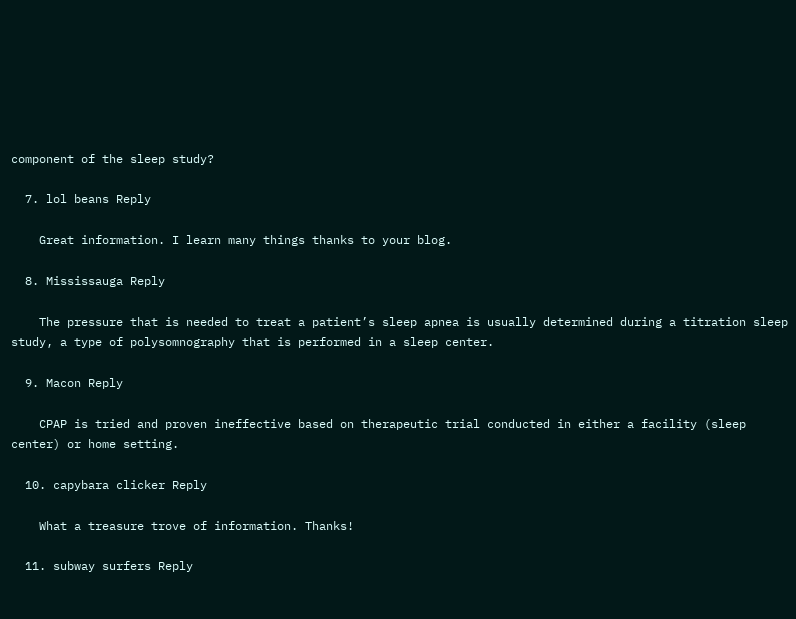component of the sleep study?

  7. lol beans Reply

    Great information. I learn many things thanks to your blog.

  8. Mississauga Reply

    The pressure that is needed to treat a patient’s sleep apnea is usually determined during a titration sleep study, a type of polysomnography that is performed in a sleep center.

  9. Macon Reply

    CPAP is tried and proven ineffective based on therapeutic trial conducted in either a facility (sleep center) or home setting.

  10. capybara clicker Reply

    What a treasure trove of information. Thanks!

  11. subway surfers Reply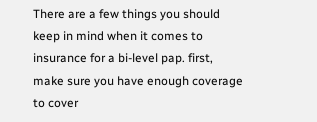There are a few things you should keep in mind when it comes to insurance for a bi-level pap. first, make sure you have enough coverage to cover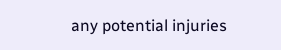any potential injuries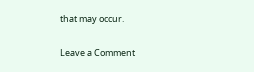that may occur.

Leave a Comment